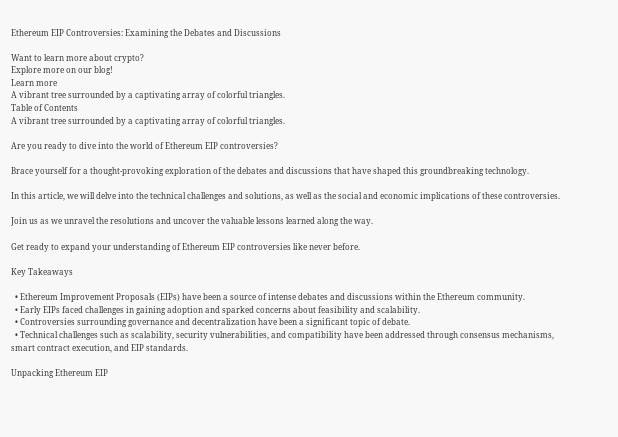Ethereum EIP Controversies: Examining the Debates and Discussions

Want to learn more about crypto?
Explore more on our blog!
Learn more
A vibrant tree surrounded by a captivating array of colorful triangles.
Table of Contents
A vibrant tree surrounded by a captivating array of colorful triangles.

Are you ready to dive into the world of Ethereum EIP controversies?

Brace yourself for a thought-provoking exploration of the debates and discussions that have shaped this groundbreaking technology.

In this article, we will delve into the technical challenges and solutions, as well as the social and economic implications of these controversies.

Join us as we unravel the resolutions and uncover the valuable lessons learned along the way.

Get ready to expand your understanding of Ethereum EIP controversies like never before.

Key Takeaways

  • Ethereum Improvement Proposals (EIPs) have been a source of intense debates and discussions within the Ethereum community.
  • Early EIPs faced challenges in gaining adoption and sparked concerns about feasibility and scalability.
  • Controversies surrounding governance and decentralization have been a significant topic of debate.
  • Technical challenges such as scalability, security vulnerabilities, and compatibility have been addressed through consensus mechanisms, smart contract execution, and EIP standards.

Unpacking Ethereum EIP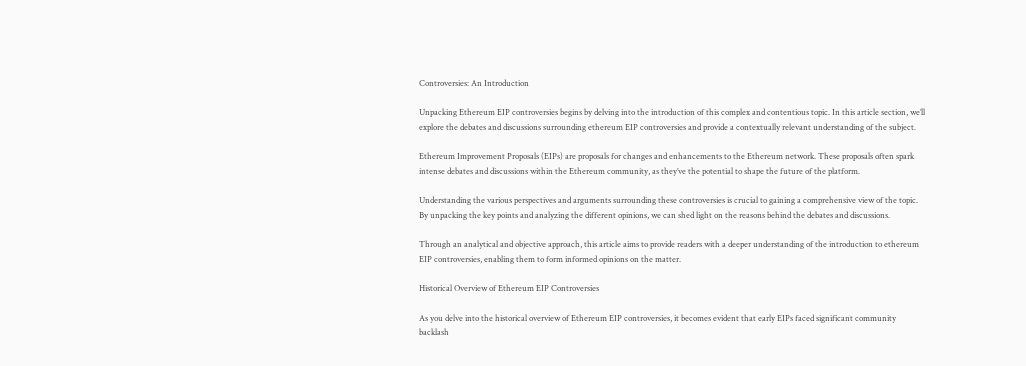Controversies: An Introduction

Unpacking Ethereum EIP controversies begins by delving into the introduction of this complex and contentious topic. In this article section, we’ll explore the debates and discussions surrounding ethereum EIP controversies and provide a contextually relevant understanding of the subject.

Ethereum Improvement Proposals (EIPs) are proposals for changes and enhancements to the Ethereum network. These proposals often spark intense debates and discussions within the Ethereum community, as they’ve the potential to shape the future of the platform.

Understanding the various perspectives and arguments surrounding these controversies is crucial to gaining a comprehensive view of the topic. By unpacking the key points and analyzing the different opinions, we can shed light on the reasons behind the debates and discussions.

Through an analytical and objective approach, this article aims to provide readers with a deeper understanding of the introduction to ethereum EIP controversies, enabling them to form informed opinions on the matter.

Historical Overview of Ethereum EIP Controversies

As you delve into the historical overview of Ethereum EIP controversies, it becomes evident that early EIPs faced significant community backlash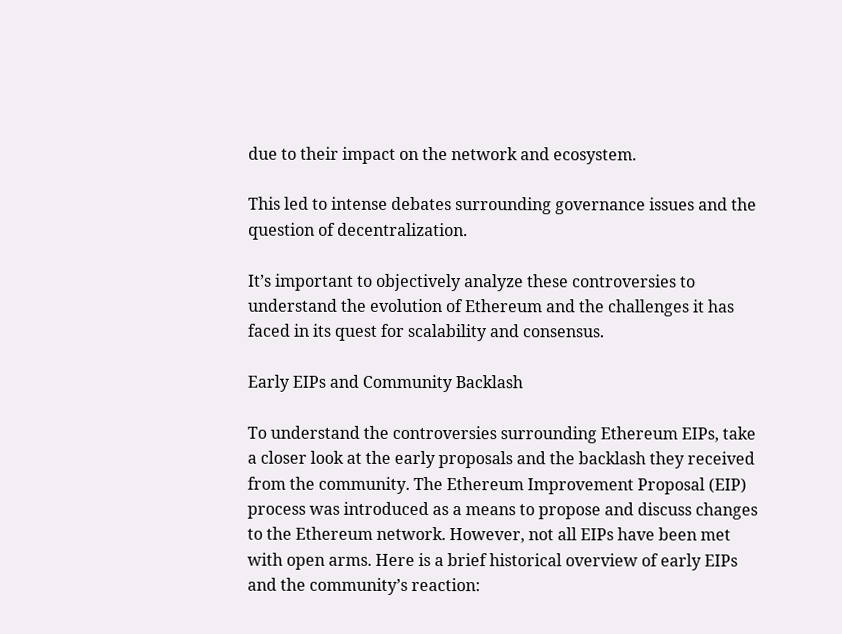due to their impact on the network and ecosystem.

This led to intense debates surrounding governance issues and the question of decentralization.

It’s important to objectively analyze these controversies to understand the evolution of Ethereum and the challenges it has faced in its quest for scalability and consensus.

Early EIPs and Community Backlash

To understand the controversies surrounding Ethereum EIPs, take a closer look at the early proposals and the backlash they received from the community. The Ethereum Improvement Proposal (EIP) process was introduced as a means to propose and discuss changes to the Ethereum network. However, not all EIPs have been met with open arms. Here is a brief historical overview of early EIPs and the community’s reaction: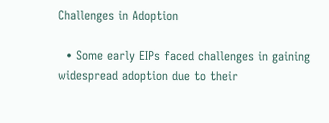Challenges in Adoption

  • Some early EIPs faced challenges in gaining widespread adoption due to their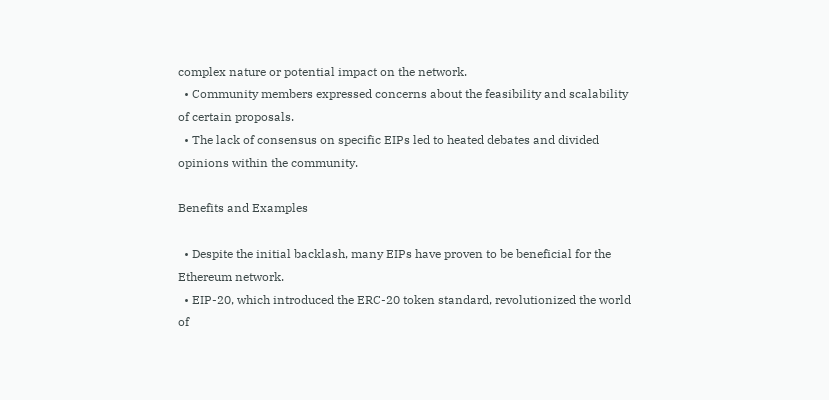complex nature or potential impact on the network.
  • Community members expressed concerns about the feasibility and scalability of certain proposals.
  • The lack of consensus on specific EIPs led to heated debates and divided opinions within the community.

Benefits and Examples

  • Despite the initial backlash, many EIPs have proven to be beneficial for the Ethereum network.
  • EIP-20, which introduced the ERC-20 token standard, revolutionized the world of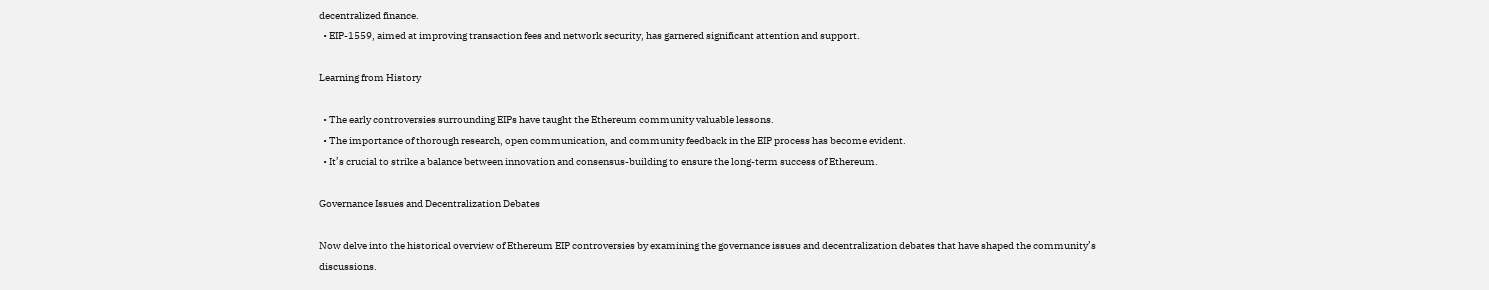decentralized finance.
  • EIP-1559, aimed at improving transaction fees and network security, has garnered significant attention and support.

Learning from History

  • The early controversies surrounding EIPs have taught the Ethereum community valuable lessons.
  • The importance of thorough research, open communication, and community feedback in the EIP process has become evident.
  • It’s crucial to strike a balance between innovation and consensus-building to ensure the long-term success of Ethereum.

Governance Issues and Decentralization Debates

Now delve into the historical overview of Ethereum EIP controversies by examining the governance issues and decentralization debates that have shaped the community’s discussions.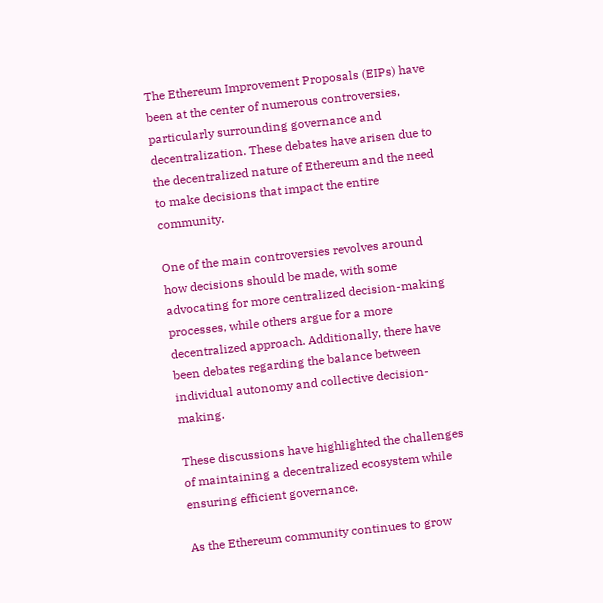The Ethereum Improvement Proposals (EIPs) have been at the center of numerous controversies, particularly surrounding governance and decentralization. These debates have arisen due to the decentralized nature of Ethereum and the need to make decisions that impact the entire community.

One of the main controversies revolves around how decisions should be made, with some advocating for more centralized decision-making processes, while others argue for a more decentralized approach. Additionally, there have been debates regarding the balance between individual autonomy and collective decision-making.

These discussions have highlighted the challenges of maintaining a decentralized ecosystem while ensuring efficient governance.

As the Ethereum community continues to grow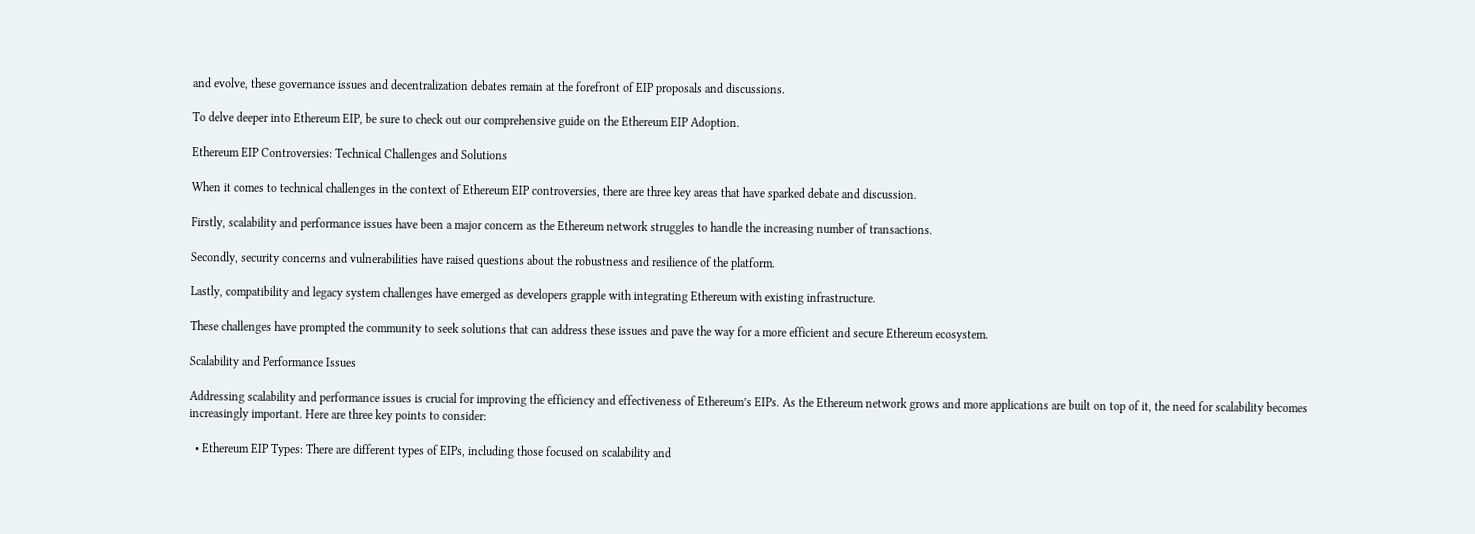and evolve, these governance issues and decentralization debates remain at the forefront of EIP proposals and discussions.

To delve deeper into Ethereum EIP, be sure to check out our comprehensive guide on the Ethereum EIP Adoption.

Ethereum EIP Controversies: Technical Challenges and Solutions

When it comes to technical challenges in the context of Ethereum EIP controversies, there are three key areas that have sparked debate and discussion.

Firstly, scalability and performance issues have been a major concern as the Ethereum network struggles to handle the increasing number of transactions.

Secondly, security concerns and vulnerabilities have raised questions about the robustness and resilience of the platform.

Lastly, compatibility and legacy system challenges have emerged as developers grapple with integrating Ethereum with existing infrastructure.

These challenges have prompted the community to seek solutions that can address these issues and pave the way for a more efficient and secure Ethereum ecosystem.

Scalability and Performance Issues

Addressing scalability and performance issues is crucial for improving the efficiency and effectiveness of Ethereum’s EIPs. As the Ethereum network grows and more applications are built on top of it, the need for scalability becomes increasingly important. Here are three key points to consider:

  • Ethereum EIP Types: There are different types of EIPs, including those focused on scalability and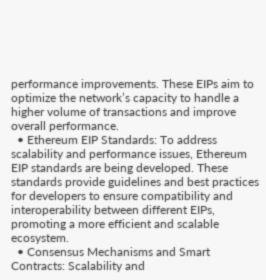performance improvements. These EIPs aim to optimize the network’s capacity to handle a higher volume of transactions and improve overall performance.
  • Ethereum EIP Standards: To address scalability and performance issues, Ethereum EIP standards are being developed. These standards provide guidelines and best practices for developers to ensure compatibility and interoperability between different EIPs, promoting a more efficient and scalable ecosystem.
  • Consensus Mechanisms and Smart Contracts: Scalability and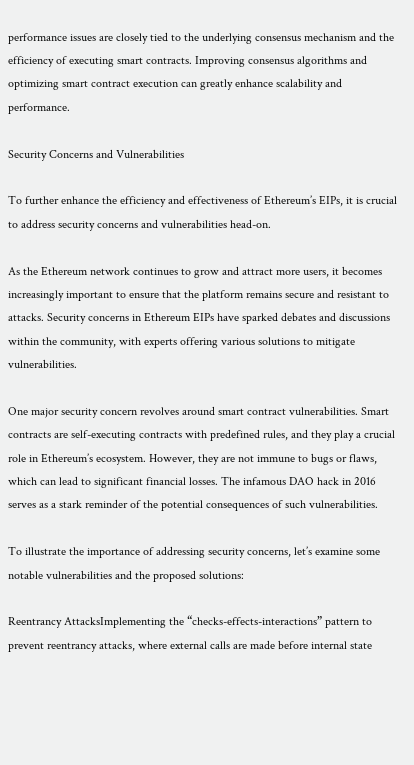performance issues are closely tied to the underlying consensus mechanism and the efficiency of executing smart contracts. Improving consensus algorithms and optimizing smart contract execution can greatly enhance scalability and performance.

Security Concerns and Vulnerabilities

To further enhance the efficiency and effectiveness of Ethereum’s EIPs, it is crucial to address security concerns and vulnerabilities head-on.

As the Ethereum network continues to grow and attract more users, it becomes increasingly important to ensure that the platform remains secure and resistant to attacks. Security concerns in Ethereum EIPs have sparked debates and discussions within the community, with experts offering various solutions to mitigate vulnerabilities.

One major security concern revolves around smart contract vulnerabilities. Smart contracts are self-executing contracts with predefined rules, and they play a crucial role in Ethereum’s ecosystem. However, they are not immune to bugs or flaws, which can lead to significant financial losses. The infamous DAO hack in 2016 serves as a stark reminder of the potential consequences of such vulnerabilities.

To illustrate the importance of addressing security concerns, let’s examine some notable vulnerabilities and the proposed solutions:

Reentrancy AttacksImplementing the “checks-effects-interactions” pattern to prevent reentrancy attacks, where external calls are made before internal state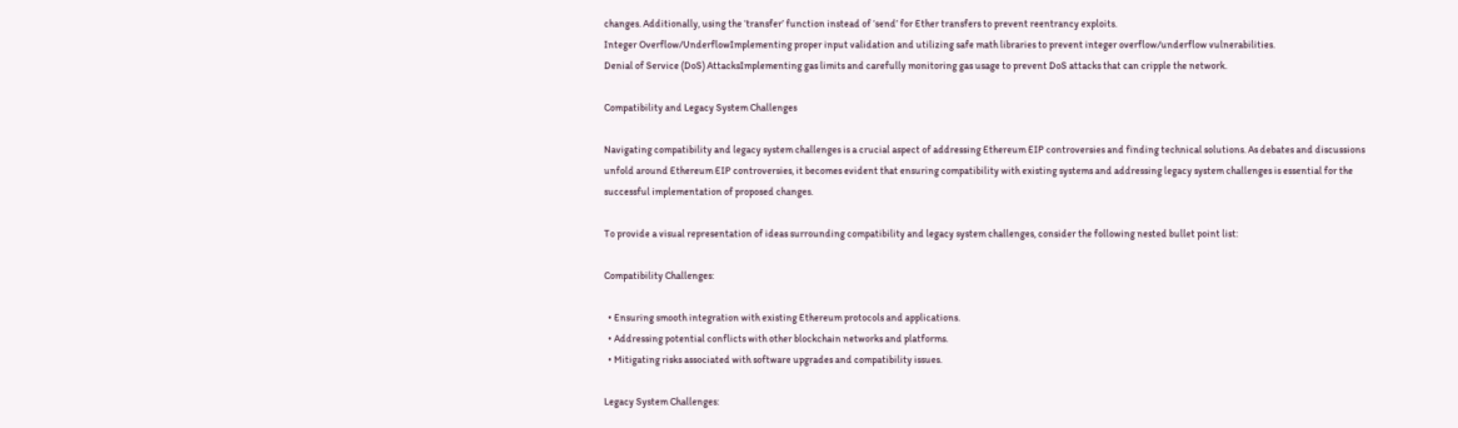changes. Additionally, using the ‘transfer’ function instead of ‘send’ for Ether transfers to prevent reentrancy exploits.
Integer Overflow/UnderflowImplementing proper input validation and utilizing safe math libraries to prevent integer overflow/underflow vulnerabilities.
Denial of Service (DoS) AttacksImplementing gas limits and carefully monitoring gas usage to prevent DoS attacks that can cripple the network.

Compatibility and Legacy System Challenges

Navigating compatibility and legacy system challenges is a crucial aspect of addressing Ethereum EIP controversies and finding technical solutions. As debates and discussions unfold around Ethereum EIP controversies, it becomes evident that ensuring compatibility with existing systems and addressing legacy system challenges is essential for the successful implementation of proposed changes.

To provide a visual representation of ideas surrounding compatibility and legacy system challenges, consider the following nested bullet point list:

Compatibility Challenges:

  • Ensuring smooth integration with existing Ethereum protocols and applications.
  • Addressing potential conflicts with other blockchain networks and platforms.
  • Mitigating risks associated with software upgrades and compatibility issues.

Legacy System Challenges: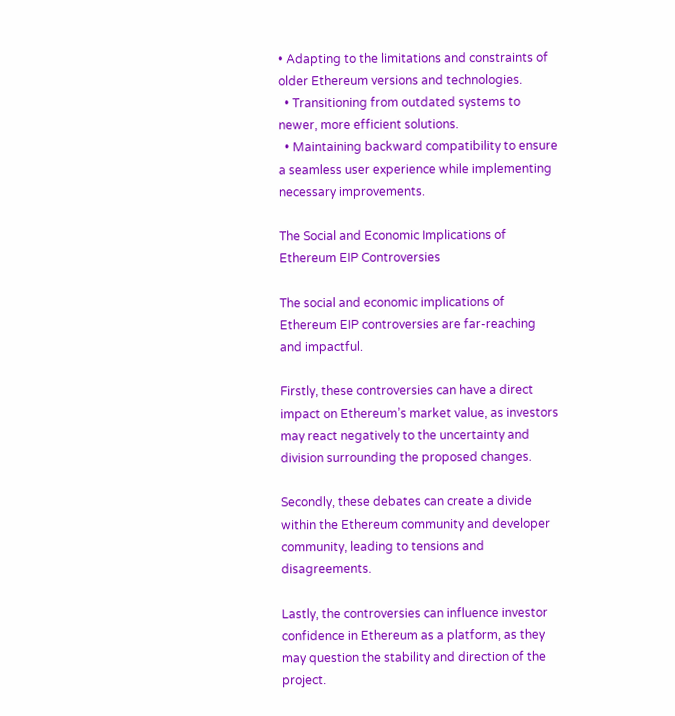• Adapting to the limitations and constraints of older Ethereum versions and technologies.
  • Transitioning from outdated systems to newer, more efficient solutions.
  • Maintaining backward compatibility to ensure a seamless user experience while implementing necessary improvements.

The Social and Economic Implications of Ethereum EIP Controversies

The social and economic implications of Ethereum EIP controversies are far-reaching and impactful.

Firstly, these controversies can have a direct impact on Ethereum’s market value, as investors may react negatively to the uncertainty and division surrounding the proposed changes.

Secondly, these debates can create a divide within the Ethereum community and developer community, leading to tensions and disagreements.

Lastly, the controversies can influence investor confidence in Ethereum as a platform, as they may question the stability and direction of the project.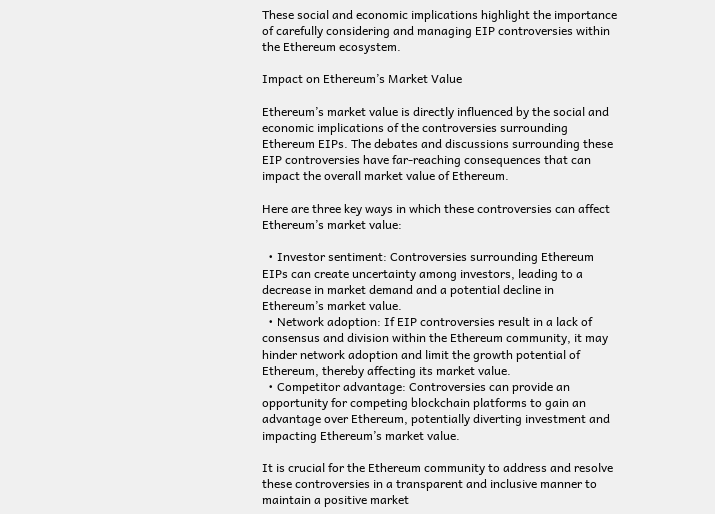These social and economic implications highlight the importance of carefully considering and managing EIP controversies within the Ethereum ecosystem.

Impact on Ethereum’s Market Value

Ethereum’s market value is directly influenced by the social and economic implications of the controversies surrounding Ethereum EIPs. The debates and discussions surrounding these EIP controversies have far-reaching consequences that can impact the overall market value of Ethereum.

Here are three key ways in which these controversies can affect Ethereum’s market value:

  • Investor sentiment: Controversies surrounding Ethereum EIPs can create uncertainty among investors, leading to a decrease in market demand and a potential decline in Ethereum’s market value.
  • Network adoption: If EIP controversies result in a lack of consensus and division within the Ethereum community, it may hinder network adoption and limit the growth potential of Ethereum, thereby affecting its market value.
  • Competitor advantage: Controversies can provide an opportunity for competing blockchain platforms to gain an advantage over Ethereum, potentially diverting investment and impacting Ethereum’s market value.

It is crucial for the Ethereum community to address and resolve these controversies in a transparent and inclusive manner to maintain a positive market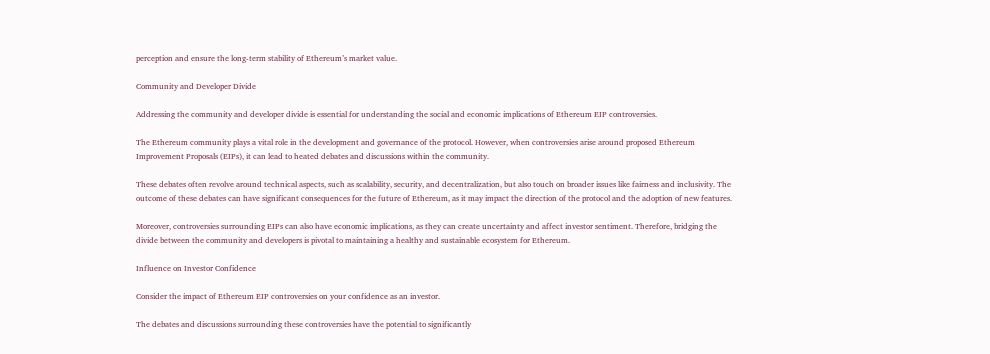perception and ensure the long-term stability of Ethereum’s market value.

Community and Developer Divide

Addressing the community and developer divide is essential for understanding the social and economic implications of Ethereum EIP controversies.

The Ethereum community plays a vital role in the development and governance of the protocol. However, when controversies arise around proposed Ethereum Improvement Proposals (EIPs), it can lead to heated debates and discussions within the community.

These debates often revolve around technical aspects, such as scalability, security, and decentralization, but also touch on broader issues like fairness and inclusivity. The outcome of these debates can have significant consequences for the future of Ethereum, as it may impact the direction of the protocol and the adoption of new features.

Moreover, controversies surrounding EIPs can also have economic implications, as they can create uncertainty and affect investor sentiment. Therefore, bridging the divide between the community and developers is pivotal to maintaining a healthy and sustainable ecosystem for Ethereum.

Influence on Investor Confidence

Consider the impact of Ethereum EIP controversies on your confidence as an investor.

The debates and discussions surrounding these controversies have the potential to significantly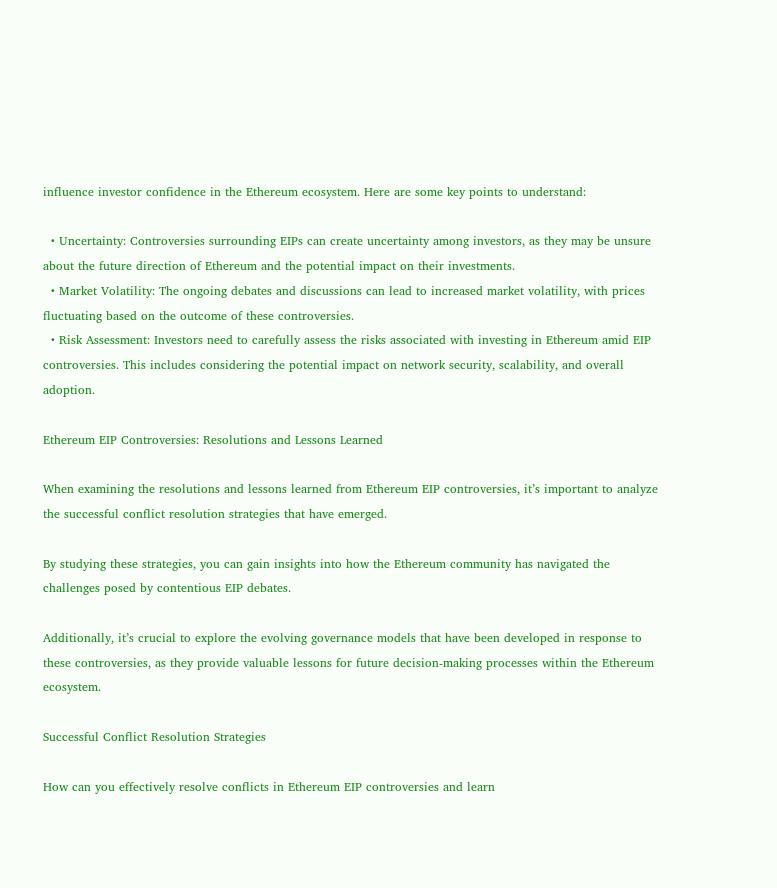influence investor confidence in the Ethereum ecosystem. Here are some key points to understand:

  • Uncertainty: Controversies surrounding EIPs can create uncertainty among investors, as they may be unsure about the future direction of Ethereum and the potential impact on their investments.
  • Market Volatility: The ongoing debates and discussions can lead to increased market volatility, with prices fluctuating based on the outcome of these controversies.
  • Risk Assessment: Investors need to carefully assess the risks associated with investing in Ethereum amid EIP controversies. This includes considering the potential impact on network security, scalability, and overall adoption.

Ethereum EIP Controversies: Resolutions and Lessons Learned

When examining the resolutions and lessons learned from Ethereum EIP controversies, it’s important to analyze the successful conflict resolution strategies that have emerged.

By studying these strategies, you can gain insights into how the Ethereum community has navigated the challenges posed by contentious EIP debates.

Additionally, it’s crucial to explore the evolving governance models that have been developed in response to these controversies, as they provide valuable lessons for future decision-making processes within the Ethereum ecosystem.

Successful Conflict Resolution Strategies

How can you effectively resolve conflicts in Ethereum EIP controversies and learn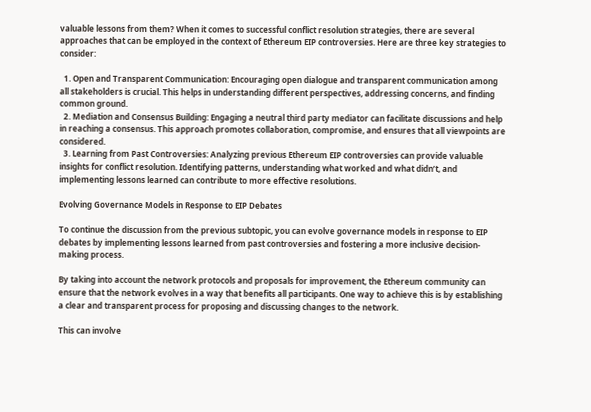valuable lessons from them? When it comes to successful conflict resolution strategies, there are several approaches that can be employed in the context of Ethereum EIP controversies. Here are three key strategies to consider:

  1. Open and Transparent Communication: Encouraging open dialogue and transparent communication among all stakeholders is crucial. This helps in understanding different perspectives, addressing concerns, and finding common ground.
  2. Mediation and Consensus Building: Engaging a neutral third party mediator can facilitate discussions and help in reaching a consensus. This approach promotes collaboration, compromise, and ensures that all viewpoints are considered.
  3. Learning from Past Controversies: Analyzing previous Ethereum EIP controversies can provide valuable insights for conflict resolution. Identifying patterns, understanding what worked and what didn’t, and implementing lessons learned can contribute to more effective resolutions.

Evolving Governance Models in Response to EIP Debates

To continue the discussion from the previous subtopic, you can evolve governance models in response to EIP debates by implementing lessons learned from past controversies and fostering a more inclusive decision-making process.

By taking into account the network protocols and proposals for improvement, the Ethereum community can ensure that the network evolves in a way that benefits all participants. One way to achieve this is by establishing a clear and transparent process for proposing and discussing changes to the network.

This can involve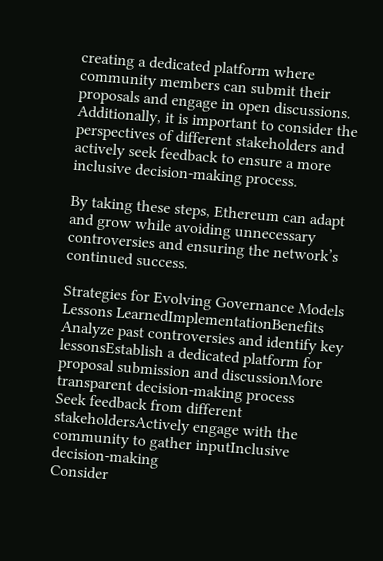creating a dedicated platform where community members can submit their proposals and engage in open discussions. Additionally, it is important to consider the perspectives of different stakeholders and actively seek feedback to ensure a more inclusive decision-making process.

By taking these steps, Ethereum can adapt and grow while avoiding unnecessary controversies and ensuring the network’s continued success.

Strategies for Evolving Governance Models
Lessons LearnedImplementationBenefits
Analyze past controversies and identify key lessonsEstablish a dedicated platform for proposal submission and discussionMore transparent decision-making process
Seek feedback from different stakeholdersActively engage with the community to gather inputInclusive decision-making
Consider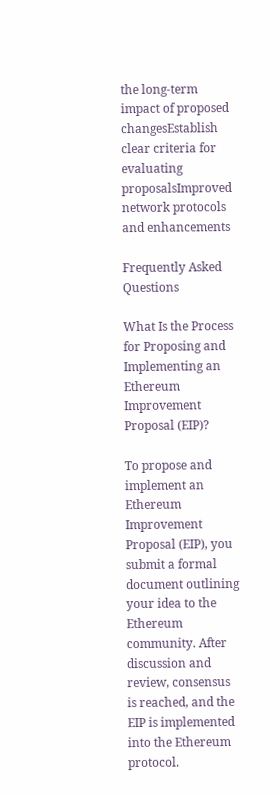the long-term impact of proposed changesEstablish clear criteria for evaluating proposalsImproved network protocols and enhancements

Frequently Asked Questions

What Is the Process for Proposing and Implementing an Ethereum Improvement Proposal (EIP)?

To propose and implement an Ethereum Improvement Proposal (EIP), you submit a formal document outlining your idea to the Ethereum community. After discussion and review, consensus is reached, and the EIP is implemented into the Ethereum protocol.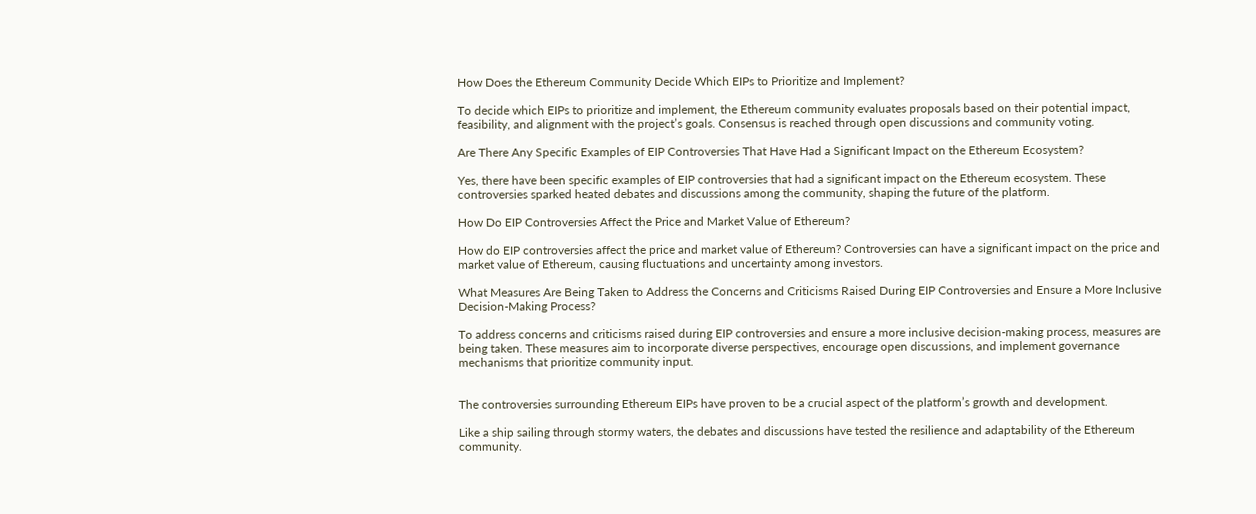How Does the Ethereum Community Decide Which EIPs to Prioritize and Implement?

To decide which EIPs to prioritize and implement, the Ethereum community evaluates proposals based on their potential impact, feasibility, and alignment with the project’s goals. Consensus is reached through open discussions and community voting.

Are There Any Specific Examples of EIP Controversies That Have Had a Significant Impact on the Ethereum Ecosystem?

Yes, there have been specific examples of EIP controversies that had a significant impact on the Ethereum ecosystem. These controversies sparked heated debates and discussions among the community, shaping the future of the platform.

How Do EIP Controversies Affect the Price and Market Value of Ethereum?

How do EIP controversies affect the price and market value of Ethereum? Controversies can have a significant impact on the price and market value of Ethereum, causing fluctuations and uncertainty among investors.

What Measures Are Being Taken to Address the Concerns and Criticisms Raised During EIP Controversies and Ensure a More Inclusive Decision-Making Process?

To address concerns and criticisms raised during EIP controversies and ensure a more inclusive decision-making process, measures are being taken. These measures aim to incorporate diverse perspectives, encourage open discussions, and implement governance mechanisms that prioritize community input.


The controversies surrounding Ethereum EIPs have proven to be a crucial aspect of the platform’s growth and development.

Like a ship sailing through stormy waters, the debates and discussions have tested the resilience and adaptability of the Ethereum community.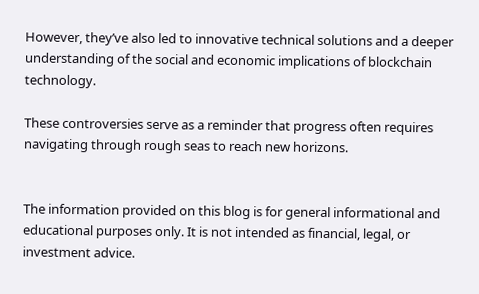However, they’ve also led to innovative technical solutions and a deeper understanding of the social and economic implications of blockchain technology.

These controversies serve as a reminder that progress often requires navigating through rough seas to reach new horizons.


The information provided on this blog is for general informational and educational purposes only. It is not intended as financial, legal, or investment advice.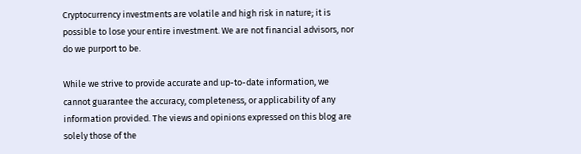Cryptocurrency investments are volatile and high risk in nature; it is possible to lose your entire investment. We are not financial advisors, nor do we purport to be.

While we strive to provide accurate and up-to-date information, we cannot guarantee the accuracy, completeness, or applicability of any information provided. The views and opinions expressed on this blog are solely those of the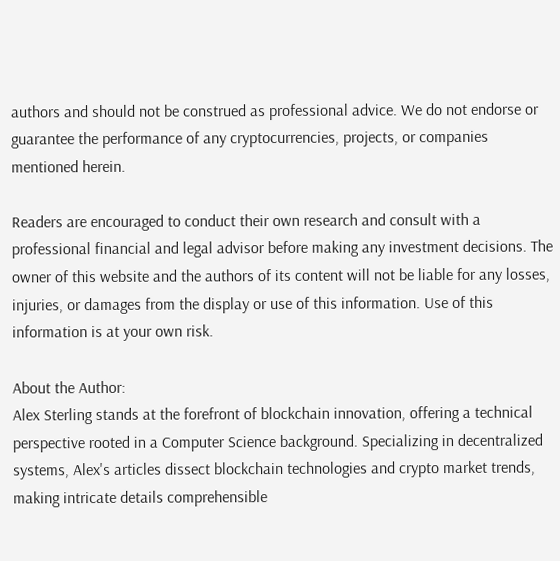authors and should not be construed as professional advice. We do not endorse or guarantee the performance of any cryptocurrencies, projects, or companies mentioned herein.

Readers are encouraged to conduct their own research and consult with a professional financial and legal advisor before making any investment decisions. The owner of this website and the authors of its content will not be liable for any losses, injuries, or damages from the display or use of this information. Use of this information is at your own risk.

About the Author:
Alex Sterling stands at the forefront of blockchain innovation, offering a technical perspective rooted in a Computer Science background. Specializing in decentralized systems, Alex's articles dissect blockchain technologies and crypto market trends, making intricate details comprehensible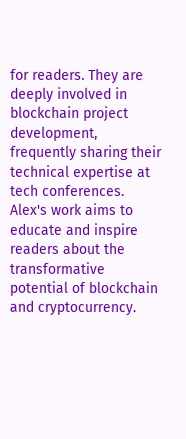for readers. They are deeply involved in blockchain project development, frequently sharing their technical expertise at tech conferences. Alex's work aims to educate and inspire readers about the transformative potential of blockchain and cryptocurrency.